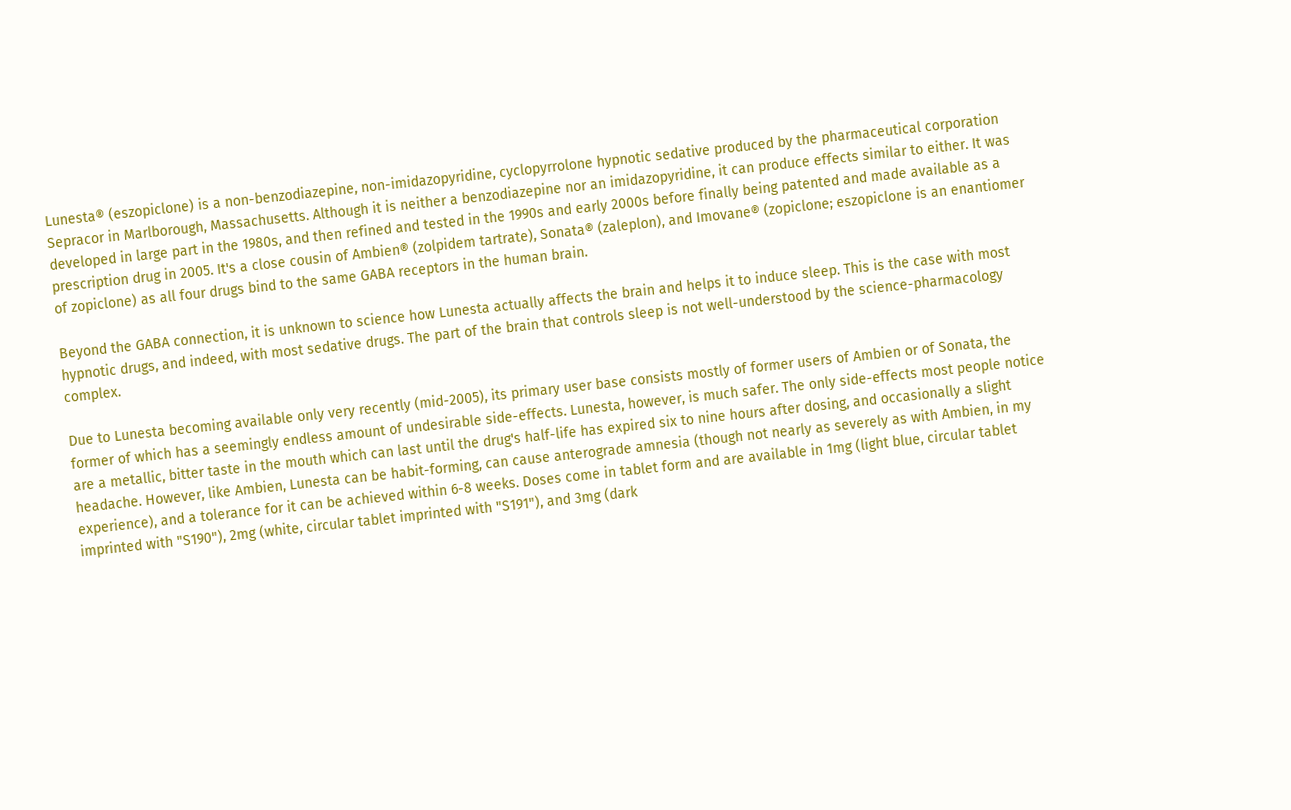Lunesta® (eszopiclone) is a non-benzodiazepine, non-imidazopyridine, cyclopyrrolone hypnotic sedative produced by the pharmaceutical corporation Sepracor in Marlborough, Massachusetts. Although it is neither a benzodiazepine nor an imidazopyridine, it can produce effects similar to either. It was developed in large part in the 1980s, and then refined and tested in the 1990s and early 2000s before finally being patented and made available as a prescription drug in 2005. It's a close cousin of Ambien® (zolpidem tartrate), Sonata® (zaleplon), and Imovane® (zopiclone; eszopiclone is an enantiomer of zopiclone) as all four drugs bind to the same GABA receptors in the human brain.

Beyond the GABA connection, it is unknown to science how Lunesta actually affects the brain and helps it to induce sleep. This is the case with most hypnotic drugs, and indeed, with most sedative drugs. The part of the brain that controls sleep is not well-understood by the science-pharmacology complex.

Due to Lunesta becoming available only very recently (mid-2005), its primary user base consists mostly of former users of Ambien or of Sonata, the former of which has a seemingly endless amount of undesirable side-effects. Lunesta, however, is much safer. The only side-effects most people notice are a metallic, bitter taste in the mouth which can last until the drug's half-life has expired six to nine hours after dosing, and occasionally a slight headache. However, like Ambien, Lunesta can be habit-forming, can cause anterograde amnesia (though not nearly as severely as with Ambien, in my experience), and a tolerance for it can be achieved within 6-8 weeks. Doses come in tablet form and are available in 1mg (light blue, circular tablet imprinted with "S190"), 2mg (white, circular tablet imprinted with "S191"), and 3mg (dark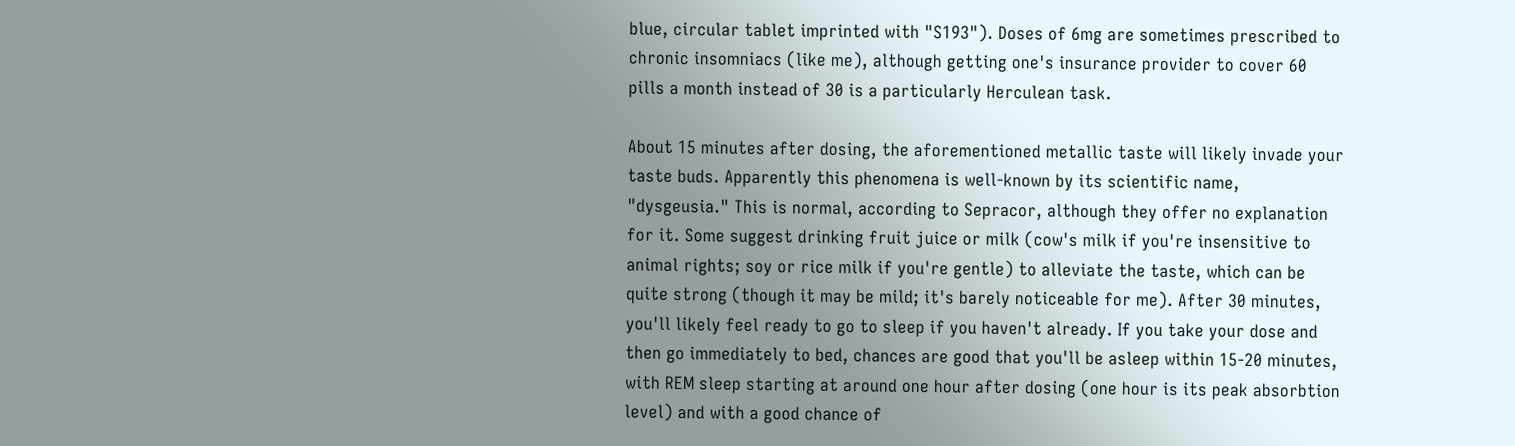blue, circular tablet imprinted with "S193"). Doses of 6mg are sometimes prescribed to chronic insomniacs (like me), although getting one's insurance provider to cover 60 pills a month instead of 30 is a particularly Herculean task.

About 15 minutes after dosing, the aforementioned metallic taste will likely invade your taste buds. Apparently this phenomena is well-known by its scientific name, "dysgeusia." This is normal, according to Sepracor, although they offer no explanation for it. Some suggest drinking fruit juice or milk (cow's milk if you're insensitive to animal rights; soy or rice milk if you're gentle) to alleviate the taste, which can be quite strong (though it may be mild; it's barely noticeable for me). After 30 minutes, you'll likely feel ready to go to sleep if you haven't already. If you take your dose and then go immediately to bed, chances are good that you'll be asleep within 15-20 minutes, with REM sleep starting at around one hour after dosing (one hour is its peak absorbtion level) and with a good chance of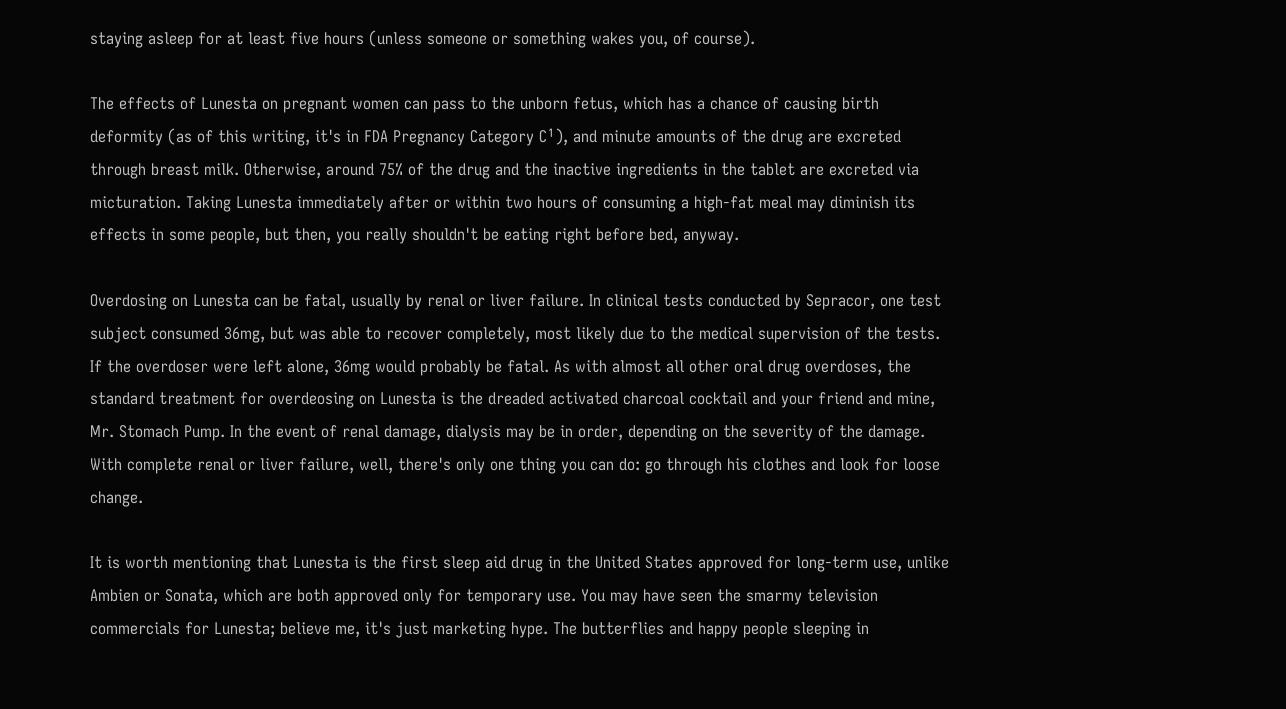staying asleep for at least five hours (unless someone or something wakes you, of course).

The effects of Lunesta on pregnant women can pass to the unborn fetus, which has a chance of causing birth deformity (as of this writing, it's in FDA Pregnancy Category C¹), and minute amounts of the drug are excreted through breast milk. Otherwise, around 75% of the drug and the inactive ingredients in the tablet are excreted via micturation. Taking Lunesta immediately after or within two hours of consuming a high-fat meal may diminish its effects in some people, but then, you really shouldn't be eating right before bed, anyway.

Overdosing on Lunesta can be fatal, usually by renal or liver failure. In clinical tests conducted by Sepracor, one test subject consumed 36mg, but was able to recover completely, most likely due to the medical supervision of the tests. If the overdoser were left alone, 36mg would probably be fatal. As with almost all other oral drug overdoses, the standard treatment for overdeosing on Lunesta is the dreaded activated charcoal cocktail and your friend and mine, Mr. Stomach Pump. In the event of renal damage, dialysis may be in order, depending on the severity of the damage. With complete renal or liver failure, well, there's only one thing you can do: go through his clothes and look for loose change.

It is worth mentioning that Lunesta is the first sleep aid drug in the United States approved for long-term use, unlike Ambien or Sonata, which are both approved only for temporary use. You may have seen the smarmy television commercials for Lunesta; believe me, it's just marketing hype. The butterflies and happy people sleeping in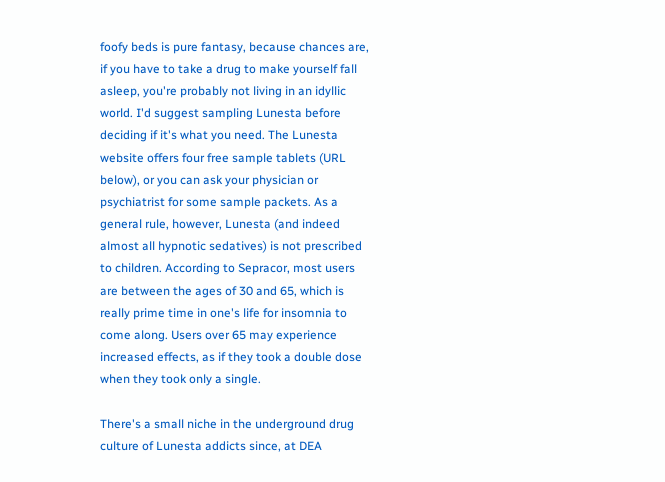foofy beds is pure fantasy, because chances are, if you have to take a drug to make yourself fall asleep, you're probably not living in an idyllic world. I'd suggest sampling Lunesta before deciding if it's what you need. The Lunesta website offers four free sample tablets (URL below), or you can ask your physician or psychiatrist for some sample packets. As a general rule, however, Lunesta (and indeed almost all hypnotic sedatives) is not prescribed to children. According to Sepracor, most users are between the ages of 30 and 65, which is really prime time in one's life for insomnia to come along. Users over 65 may experience increased effects, as if they took a double dose when they took only a single.

There's a small niche in the underground drug culture of Lunesta addicts since, at DEA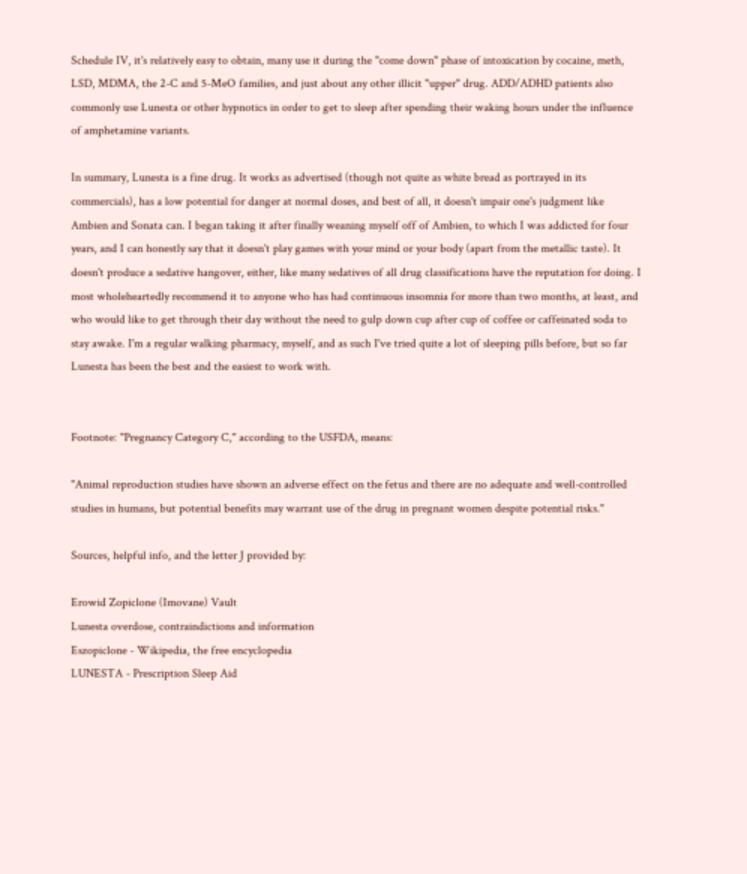Schedule IV, it's relatively easy to obtain, many use it during the "come down" phase of intoxication by cocaine, meth, LSD, MDMA, the 2-C and 5-MeO families, and just about any other illicit "upper" drug. ADD/ADHD patients also commonly use Lunesta or other hypnotics in order to get to sleep after spending their waking hours under the influence of amphetamine variants.

In summary, Lunesta is a fine drug. It works as advertised (though not quite as white bread as portrayed in its commercials), has a low potential for danger at normal doses, and best of all, it doesn't impair one's judgment like Ambien and Sonata can. I began taking it after finally weaning myself off of Ambien, to which I was addicted for four years, and I can honestly say that it doesn't play games with your mind or your body (apart from the metallic taste). It doesn't produce a sedative hangover, either, like many sedatives of all drug classifications have the reputation for doing. I most wholeheartedly recommend it to anyone who has had continuous insomnia for more than two months, at least, and who would like to get through their day without the need to gulp down cup after cup of coffee or caffeinated soda to stay awake. I'm a regular walking pharmacy, myself, and as such I've tried quite a lot of sleeping pills before, but so far Lunesta has been the best and the easiest to work with.


Footnote: "Pregnancy Category C," according to the USFDA, means:

"Animal reproduction studies have shown an adverse effect on the fetus and there are no adequate and well-controlled studies in humans, but potential benefits may warrant use of the drug in pregnant women despite potential risks."

Sources, helpful info, and the letter J provided by:

Erowid Zopiclone (Imovane) Vault
Lunesta overdose, contraindictions and information
Eszopiclone - Wikipedia, the free encyclopedia
LUNESTA - Prescription Sleep Aid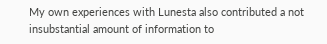My own experiences with Lunesta also contributed a not insubstantial amount of information to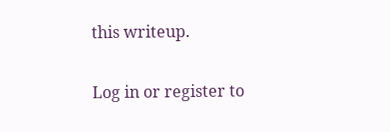this writeup.

Log in or register to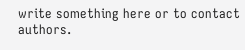write something here or to contact authors.